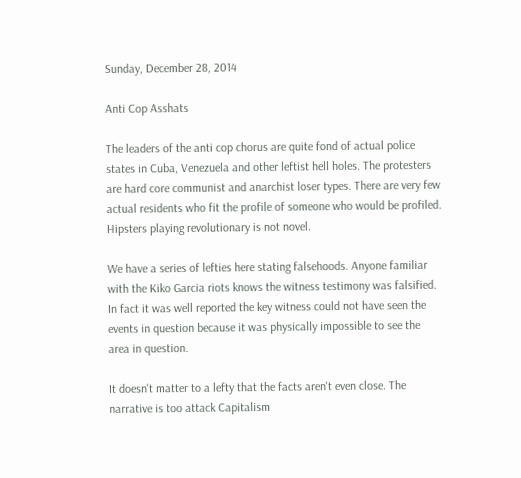Sunday, December 28, 2014

Anti Cop Asshats

The leaders of the anti cop chorus are quite fond of actual police states in Cuba, Venezuela and other leftist hell holes. The protesters are hard core communist and anarchist loser types. There are very few actual residents who fit the profile of someone who would be profiled. Hipsters playing revolutionary is not novel.

We have a series of lefties here stating falsehoods. Anyone familiar with the Kiko Garcia riots knows the witness testimony was falsified. In fact it was well reported the key witness could not have seen the events in question because it was physically impossible to see the area in question.

It doesn't matter to a lefty that the facts aren't even close. The narrative is too attack Capitalism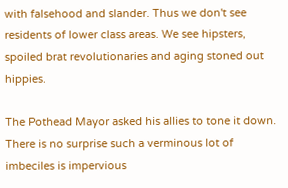with falsehood and slander. Thus we don't see residents of lower class areas. We see hipsters, spoiled brat revolutionaries and aging stoned out hippies.

The Pothead Mayor asked his allies to tone it down. There is no surprise such a verminous lot of imbeciles is impervious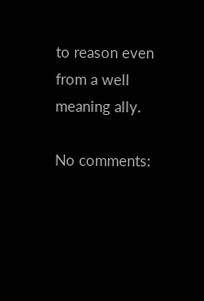to reason even from a well meaning ally.

No comments: